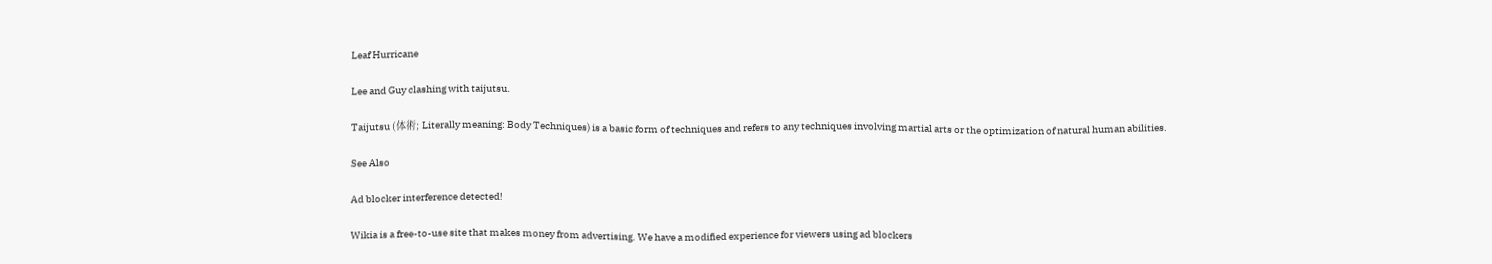Leaf Hurricane

Lee and Guy clashing with taijutsu.

Taijutsu (体術; Literally meaning: Body Techniques) is a basic form of techniques and refers to any techniques involving martial arts or the optimization of natural human abilities.

See Also

Ad blocker interference detected!

Wikia is a free-to-use site that makes money from advertising. We have a modified experience for viewers using ad blockers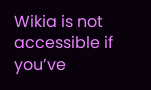Wikia is not accessible if you’ve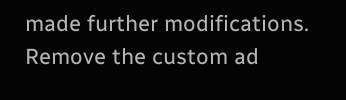made further modifications. Remove the custom ad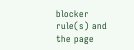blocker rule(s) and the page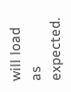will load as expected.